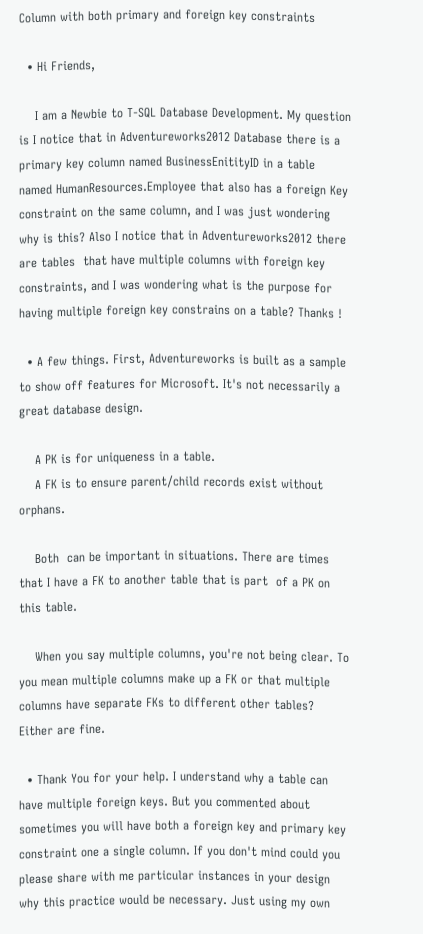Column with both primary and foreign key constraints

  • Hi Friends,

    I am a Newbie to T-SQL Database Development. My question is I notice that in Adventureworks2012 Database there is a primary key column named BusinessEnitityID in a table named HumanResources.Employee that also has a foreign Key constraint on the same column, and I was just wondering why is this? Also I notice that in Adventureworks2012 there are tables  that have multiple columns with foreign key constraints, and I was wondering what is the purpose for having multiple foreign key constrains on a table? Thanks !

  • A few things. First, Adventureworks is built as a sample to show off features for Microsoft. It's not necessarily a great database design.

    A PK is for uniqueness in a table.
    A FK is to ensure parent/child records exist without orphans.

    Both  can be important in situations. There are times that I have a FK to another table that is part  of a PK on this table.

    When you say multiple columns, you're not being clear. To you mean multiple columns make up a FK or that multiple columns have separate FKs to different other tables? Either are fine.

  • Thank You for your help. I understand why a table can have multiple foreign keys. But you commented about sometimes you will have both a foreign key and primary key constraint one a single column. If you don't mind could you please share with me particular instances in your design why this practice would be necessary. Just using my own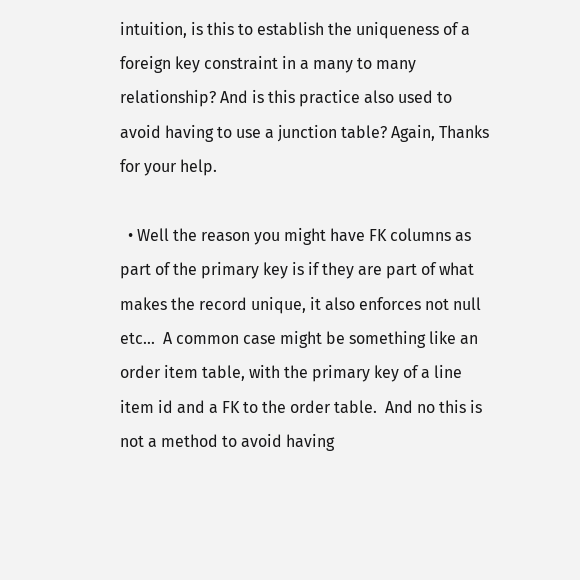intuition, is this to establish the uniqueness of a foreign key constraint in a many to many relationship? And is this practice also used to avoid having to use a junction table? Again, Thanks for your help.

  • Well the reason you might have FK columns as part of the primary key is if they are part of what makes the record unique, it also enforces not null etc...  A common case might be something like an order item table, with the primary key of a line item id and a FK to the order table.  And no this is not a method to avoid having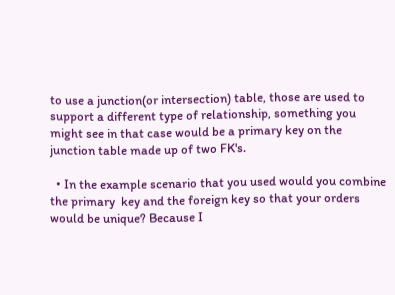to use a junction(or intersection) table, those are used to support a different type of relationship, something you might see in that case would be a primary key on the junction table made up of two FK's.

  • In the example scenario that you used would you combine the primary  key and the foreign key so that your orders would be unique? Because I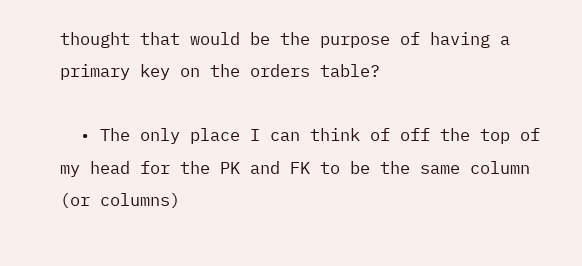thought that would be the purpose of having a primary key on the orders table?

  • The only place I can think of off the top of my head for the PK and FK to be the same column (or columns)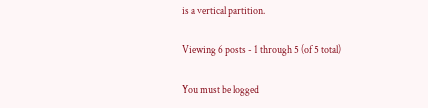is a vertical partition.

Viewing 6 posts - 1 through 5 (of 5 total)

You must be logged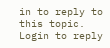in to reply to this topic. Login to reply